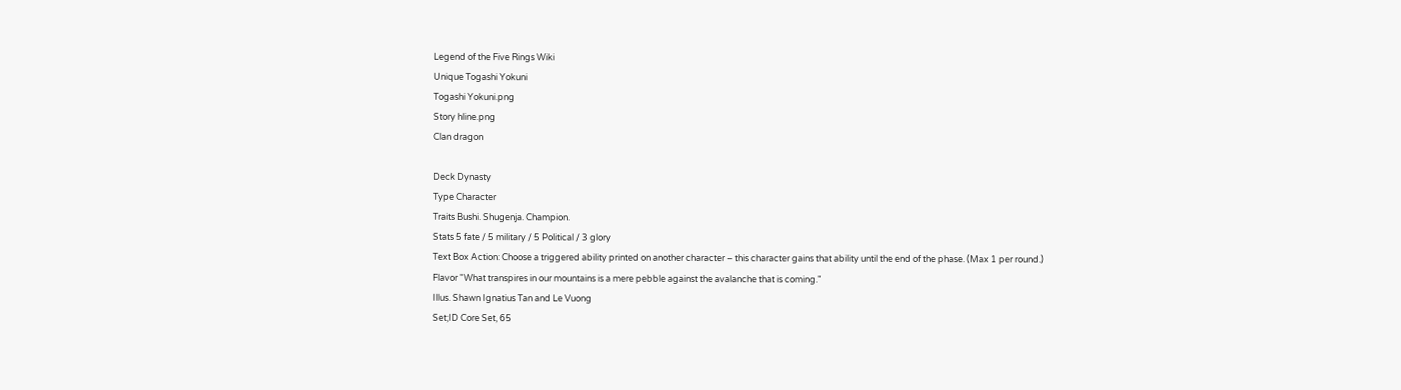Legend of the Five Rings Wiki
Unique Togashi Yokuni
Togashi Yokuni.png
Story hline.png
Clan dragon

Deck Dynasty
Type Character
Traits Bushi. Shugenja. Champion.
Stats 5 fate / 5 military / 5 Political / 3 glory
Text Box Action: Choose a triggered ability printed on another character – this character gains that ability until the end of the phase. (Max 1 per round.)
Flavor "What transpires in our mountains is a mere pebble against the avalanche that is coming."
Illus. Shawn Ignatius Tan and Le Vuong
Set;ID Core Set, 65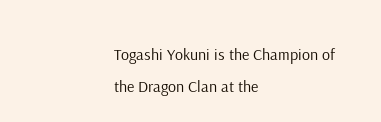Togashi Yokuni is the Champion of the Dragon Clan at the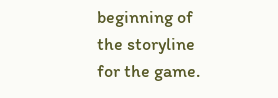beginning of the storyline for the game.